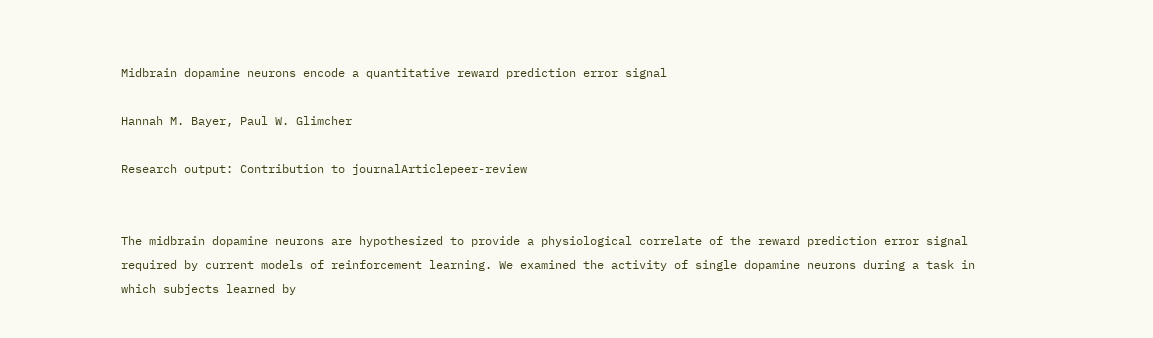Midbrain dopamine neurons encode a quantitative reward prediction error signal

Hannah M. Bayer, Paul W. Glimcher

Research output: Contribution to journalArticlepeer-review


The midbrain dopamine neurons are hypothesized to provide a physiological correlate of the reward prediction error signal required by current models of reinforcement learning. We examined the activity of single dopamine neurons during a task in which subjects learned by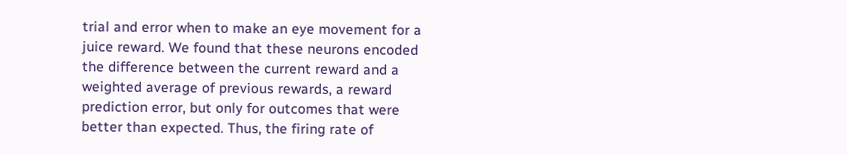trial and error when to make an eye movement for a juice reward. We found that these neurons encoded the difference between the current reward and a weighted average of previous rewards, a reward prediction error, but only for outcomes that were better than expected. Thus, the firing rate of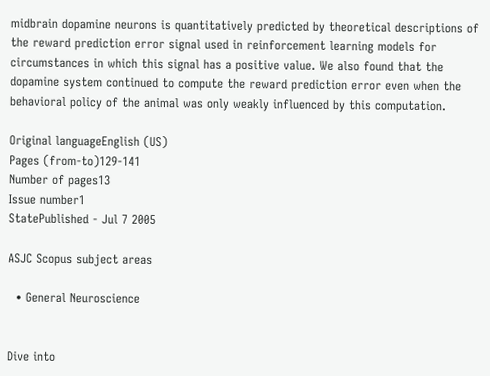midbrain dopamine neurons is quantitatively predicted by theoretical descriptions of the reward prediction error signal used in reinforcement learning models for circumstances in which this signal has a positive value. We also found that the dopamine system continued to compute the reward prediction error even when the behavioral policy of the animal was only weakly influenced by this computation.

Original languageEnglish (US)
Pages (from-to)129-141
Number of pages13
Issue number1
StatePublished - Jul 7 2005

ASJC Scopus subject areas

  • General Neuroscience


Dive into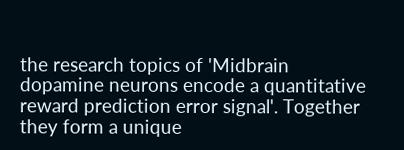the research topics of 'Midbrain dopamine neurons encode a quantitative reward prediction error signal'. Together they form a unique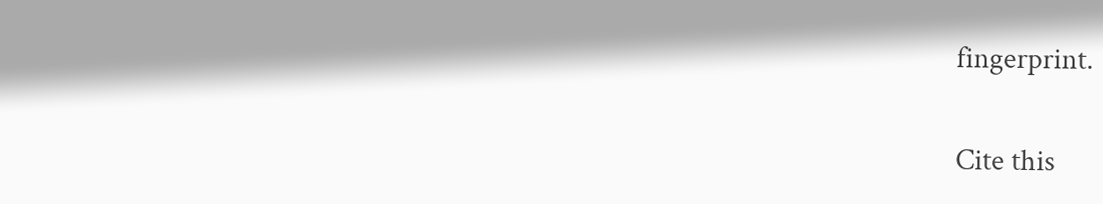fingerprint.

Cite this